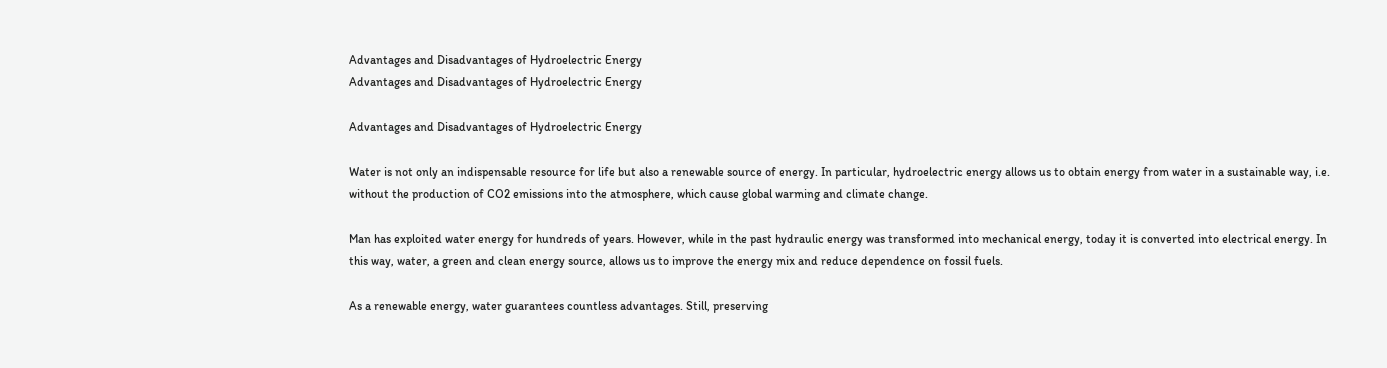Advantages and Disadvantages of Hydroelectric Energy
Advantages and Disadvantages of Hydroelectric Energy

Advantages and Disadvantages of Hydroelectric Energy

Water is not only an indispensable resource for life but also a renewable source of energy. In particular, hydroelectric energy allows us to obtain energy from water in a sustainable way, i.e. without the production of CO2 emissions into the atmosphere, which cause global warming and climate change.

Man has exploited water energy for hundreds of years. However, while in the past hydraulic energy was transformed into mechanical energy, today it is converted into electrical energy. In this way, water, a green and clean energy source, allows us to improve the energy mix and reduce dependence on fossil fuels.

As a renewable energy, water guarantees countless advantages. Still, preserving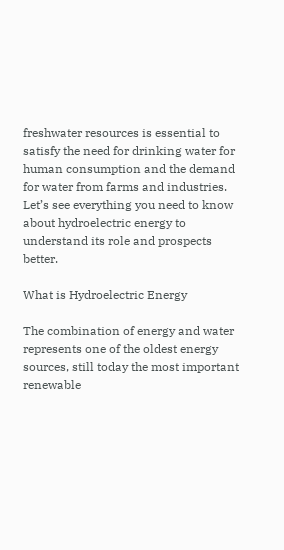freshwater resources is essential to satisfy the need for drinking water for human consumption and the demand for water from farms and industries. Let’s see everything you need to know about hydroelectric energy to understand its role and prospects better.

What is Hydroelectric Energy

The combination of energy and water represents one of the oldest energy sources, still today the most important renewable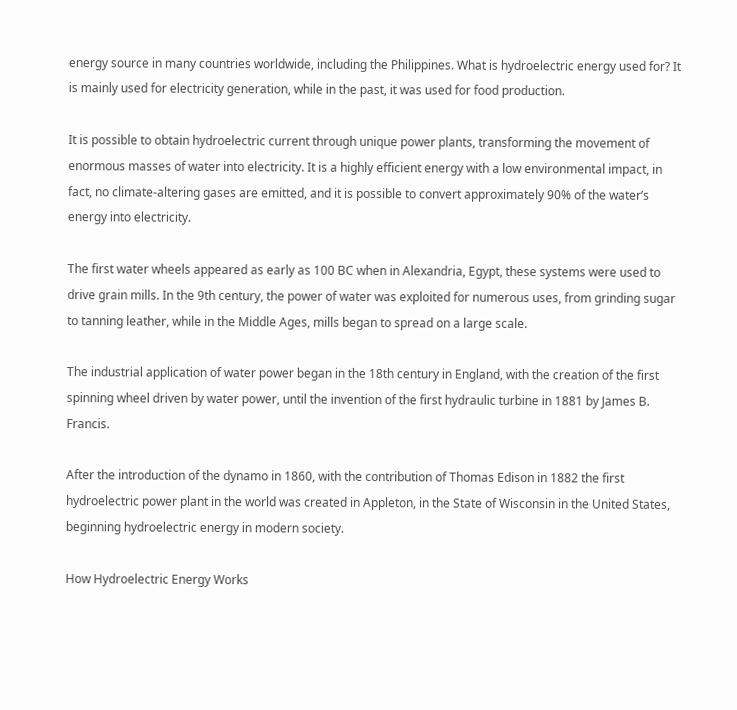energy source in many countries worldwide, including the Philippines. What is hydroelectric energy used for? It is mainly used for electricity generation, while in the past, it was used for food production.

It is possible to obtain hydroelectric current through unique power plants, transforming the movement of enormous masses of water into electricity. It is a highly efficient energy with a low environmental impact, in fact, no climate-altering gases are emitted, and it is possible to convert approximately 90% of the water’s energy into electricity.

The first water wheels appeared as early as 100 BC when in Alexandria, Egypt, these systems were used to drive grain mills. In the 9th century, the power of water was exploited for numerous uses, from grinding sugar to tanning leather, while in the Middle Ages, mills began to spread on a large scale.

The industrial application of water power began in the 18th century in England, with the creation of the first spinning wheel driven by water power, until the invention of the first hydraulic turbine in 1881 by James B. Francis.

After the introduction of the dynamo in 1860, with the contribution of Thomas Edison in 1882 the first hydroelectric power plant in the world was created in Appleton, in the State of Wisconsin in the United States, beginning hydroelectric energy in modern society.

How Hydroelectric Energy Works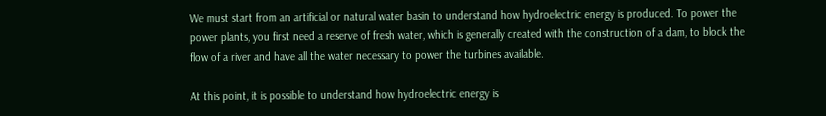We must start from an artificial or natural water basin to understand how hydroelectric energy is produced. To power the power plants, you first need a reserve of fresh water, which is generally created with the construction of a dam, to block the flow of a river and have all the water necessary to power the turbines available.

At this point, it is possible to understand how hydroelectric energy is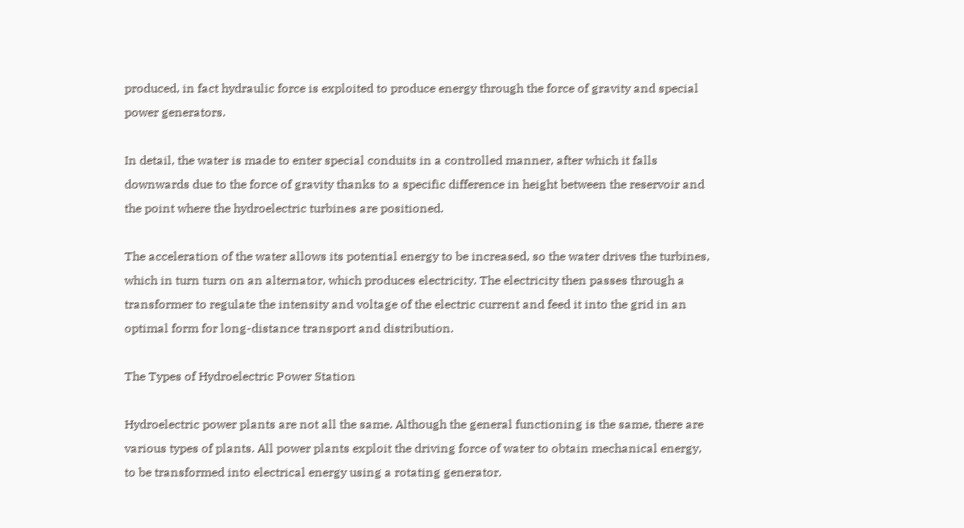produced, in fact hydraulic force is exploited to produce energy through the force of gravity and special power generators.

In detail, the water is made to enter special conduits in a controlled manner, after which it falls downwards due to the force of gravity thanks to a specific difference in height between the reservoir and the point where the hydroelectric turbines are positioned.

The acceleration of the water allows its potential energy to be increased, so the water drives the turbines, which in turn turn on an alternator, which produces electricity. The electricity then passes through a transformer to regulate the intensity and voltage of the electric current and feed it into the grid in an optimal form for long-distance transport and distribution.

The Types of Hydroelectric Power Station

Hydroelectric power plants are not all the same. Although the general functioning is the same, there are various types of plants. All power plants exploit the driving force of water to obtain mechanical energy, to be transformed into electrical energy using a rotating generator.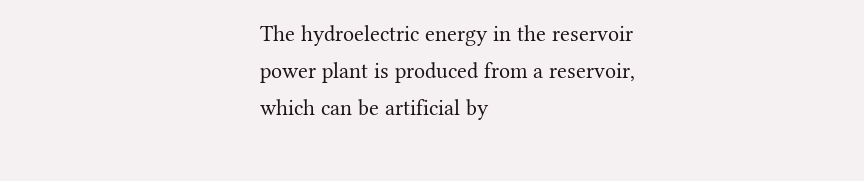The hydroelectric energy in the reservoir power plant is produced from a reservoir, which can be artificial by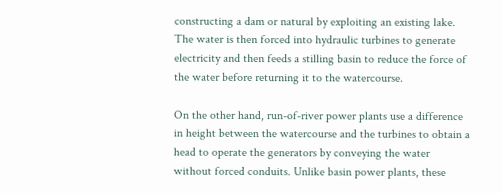constructing a dam or natural by exploiting an existing lake. The water is then forced into hydraulic turbines to generate electricity and then feeds a stilling basin to reduce the force of the water before returning it to the watercourse.

On the other hand, run-of-river power plants use a difference in height between the watercourse and the turbines to obtain a head to operate the generators by conveying the water without forced conduits. Unlike basin power plants, these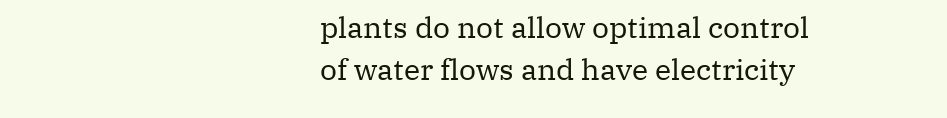plants do not allow optimal control of water flows and have electricity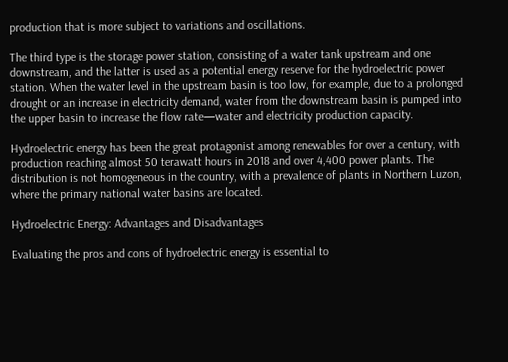production that is more subject to variations and oscillations.

The third type is the storage power station, consisting of a water tank upstream and one downstream, and the latter is used as a potential energy reserve for the hydroelectric power station. When the water level in the upstream basin is too low, for example, due to a prolonged drought or an increase in electricity demand, water from the downstream basin is pumped into the upper basin to increase the flow rate—water and electricity production capacity.

Hydroelectric energy has been the great protagonist among renewables for over a century, with production reaching almost 50 terawatt hours in 2018 and over 4,400 power plants. The distribution is not homogeneous in the country, with a prevalence of plants in Northern Luzon, where the primary national water basins are located.

Hydroelectric Energy: Advantages and Disadvantages

Evaluating the pros and cons of hydroelectric energy is essential to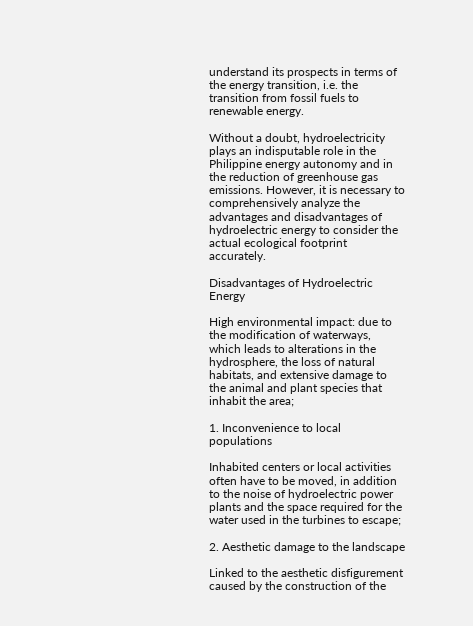understand its prospects in terms of the energy transition, i.e. the transition from fossil fuels to renewable energy.

Without a doubt, hydroelectricity plays an indisputable role in the Philippine energy autonomy and in the reduction of greenhouse gas emissions. However, it is necessary to comprehensively analyze the advantages and disadvantages of hydroelectric energy to consider the actual ecological footprint accurately.

Disadvantages of Hydroelectric Energy

High environmental impact: due to the modification of waterways, which leads to alterations in the hydrosphere, the loss of natural habitats, and extensive damage to the animal and plant species that inhabit the area;

1. Inconvenience to local populations

Inhabited centers or local activities often have to be moved, in addition to the noise of hydroelectric power plants and the space required for the water used in the turbines to escape;

2. Aesthetic damage to the landscape

Linked to the aesthetic disfigurement caused by the construction of the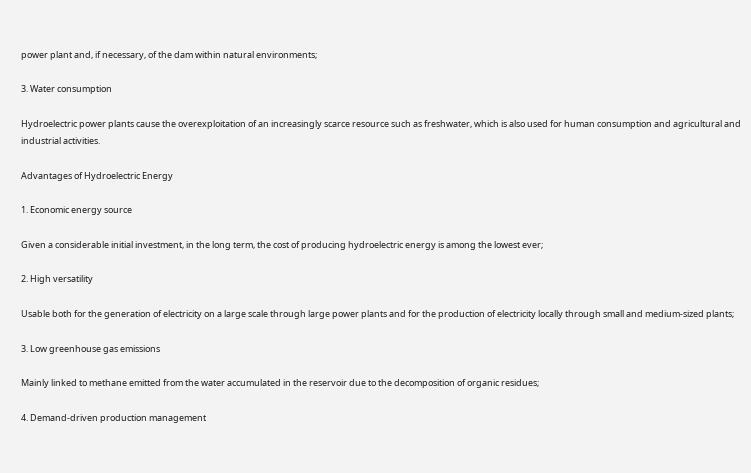power plant and, if necessary, of the dam within natural environments;

3. Water consumption

Hydroelectric power plants cause the overexploitation of an increasingly scarce resource such as freshwater, which is also used for human consumption and agricultural and industrial activities.

Advantages of Hydroelectric Energy

1. Economic energy source

Given a considerable initial investment, in the long term, the cost of producing hydroelectric energy is among the lowest ever;

2. High versatility

Usable both for the generation of electricity on a large scale through large power plants and for the production of electricity locally through small and medium-sized plants;

3. Low greenhouse gas emissions

Mainly linked to methane emitted from the water accumulated in the reservoir due to the decomposition of organic residues;

4. Demand-driven production management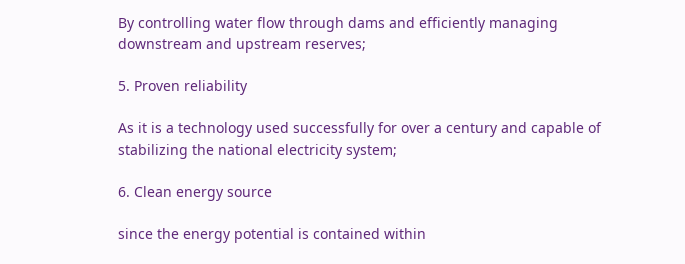By controlling water flow through dams and efficiently managing downstream and upstream reserves;

5. Proven reliability

As it is a technology used successfully for over a century and capable of stabilizing the national electricity system;

6. Clean energy source

since the energy potential is contained within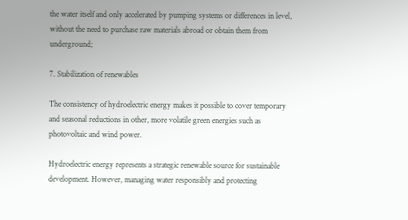the water itself and only accelerated by pumping systems or differences in level, without the need to purchase raw materials abroad or obtain them from underground;

7. Stabilization of renewables

The consistency of hydroelectric energy makes it possible to cover temporary and seasonal reductions in other, more volatile green energies such as photovoltaic and wind power.

Hydroelectric energy represents a strategic renewable source for sustainable development. However, managing water responsibly and protecting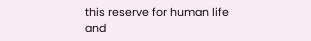this reserve for human life and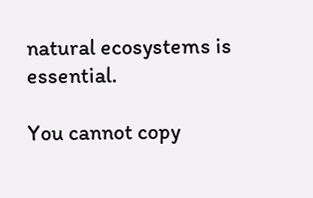natural ecosystems is essential.

You cannot copy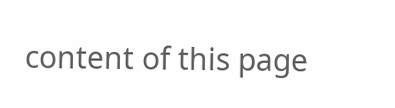content of this page